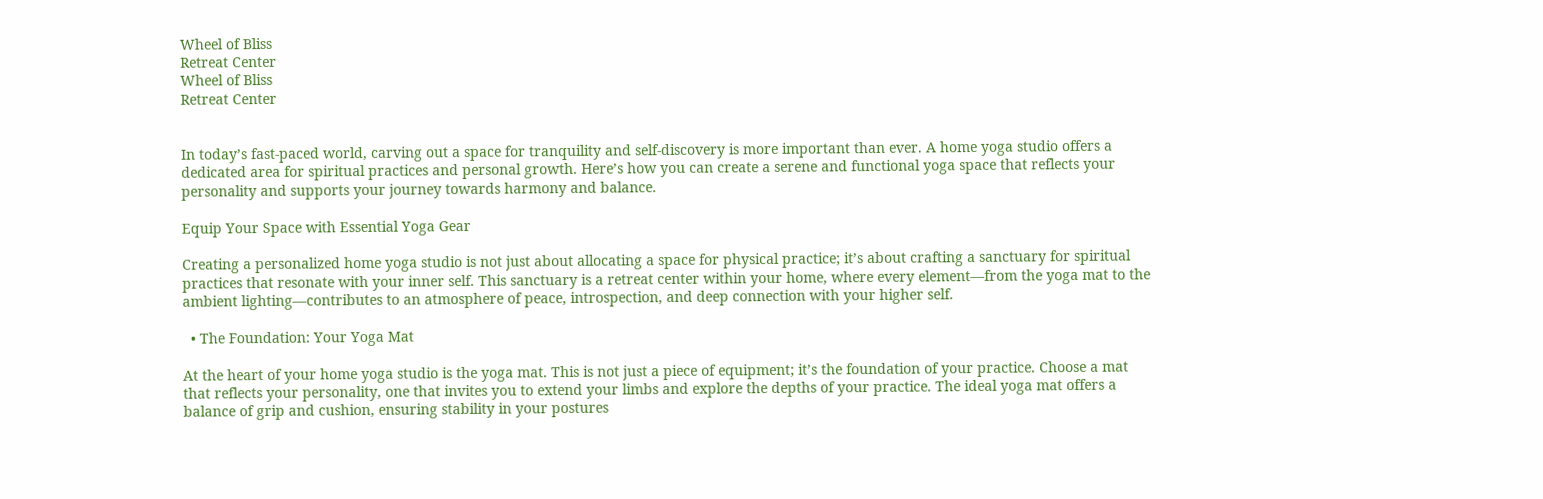Wheel of Bliss
Retreat Center
Wheel of Bliss
Retreat Center


In today’s fast-paced world, carving out a space for tranquility and self-discovery is more important than ever. A home yoga studio offers a dedicated area for spiritual practices and personal growth. Here’s how you can create a serene and functional yoga space that reflects your personality and supports your journey towards harmony and balance.

Equip Your Space with Essential Yoga Gear

Creating a personalized home yoga studio is not just about allocating a space for physical practice; it’s about crafting a sanctuary for spiritual practices that resonate with your inner self. This sanctuary is a retreat center within your home, where every element—from the yoga mat to the ambient lighting—contributes to an atmosphere of peace, introspection, and deep connection with your higher self.

  • The Foundation: Your Yoga Mat

At the heart of your home yoga studio is the yoga mat. This is not just a piece of equipment; it’s the foundation of your practice. Choose a mat that reflects your personality, one that invites you to extend your limbs and explore the depths of your practice. The ideal yoga mat offers a balance of grip and cushion, ensuring stability in your postures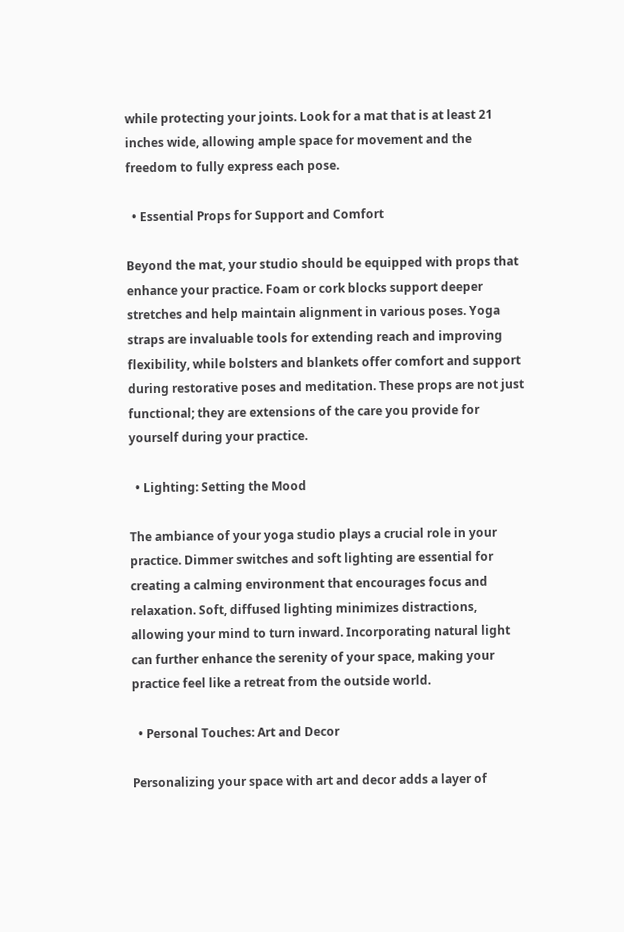while protecting your joints. Look for a mat that is at least 21 inches wide, allowing ample space for movement and the freedom to fully express each pose.

  • Essential Props for Support and Comfort

Beyond the mat, your studio should be equipped with props that enhance your practice. Foam or cork blocks support deeper stretches and help maintain alignment in various poses. Yoga straps are invaluable tools for extending reach and improving flexibility, while bolsters and blankets offer comfort and support during restorative poses and meditation. These props are not just functional; they are extensions of the care you provide for yourself during your practice.

  • Lighting: Setting the Mood

The ambiance of your yoga studio plays a crucial role in your practice. Dimmer switches and soft lighting are essential for creating a calming environment that encourages focus and relaxation. Soft, diffused lighting minimizes distractions, allowing your mind to turn inward. Incorporating natural light can further enhance the serenity of your space, making your practice feel like a retreat from the outside world.

  • Personal Touches: Art and Decor

Personalizing your space with art and decor adds a layer of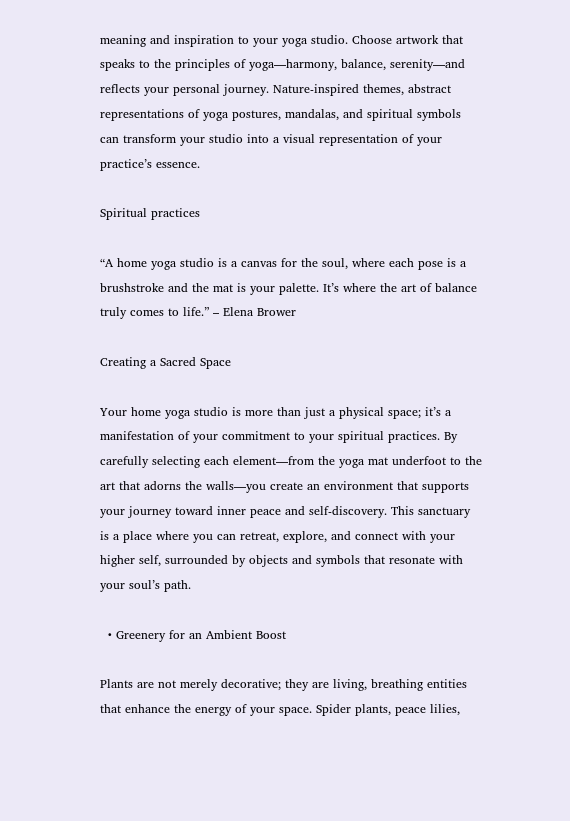meaning and inspiration to your yoga studio. Choose artwork that speaks to the principles of yoga—harmony, balance, serenity—and reflects your personal journey. Nature-inspired themes, abstract representations of yoga postures, mandalas, and spiritual symbols can transform your studio into a visual representation of your practice’s essence.

Spiritual practices

“A home yoga studio is a canvas for the soul, where each pose is a brushstroke and the mat is your palette. It’s where the art of balance truly comes to life.” – Elena Brower

Creating a Sacred Space

Your home yoga studio is more than just a physical space; it’s a manifestation of your commitment to your spiritual practices. By carefully selecting each element—from the yoga mat underfoot to the art that adorns the walls—you create an environment that supports your journey toward inner peace and self-discovery. This sanctuary is a place where you can retreat, explore, and connect with your higher self, surrounded by objects and symbols that resonate with your soul’s path.

  • Greenery for an Ambient Boost

Plants are not merely decorative; they are living, breathing entities that enhance the energy of your space. Spider plants, peace lilies,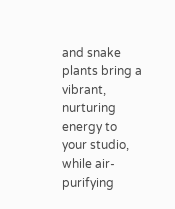and snake plants bring a vibrant, nurturing energy to your studio, while air-purifying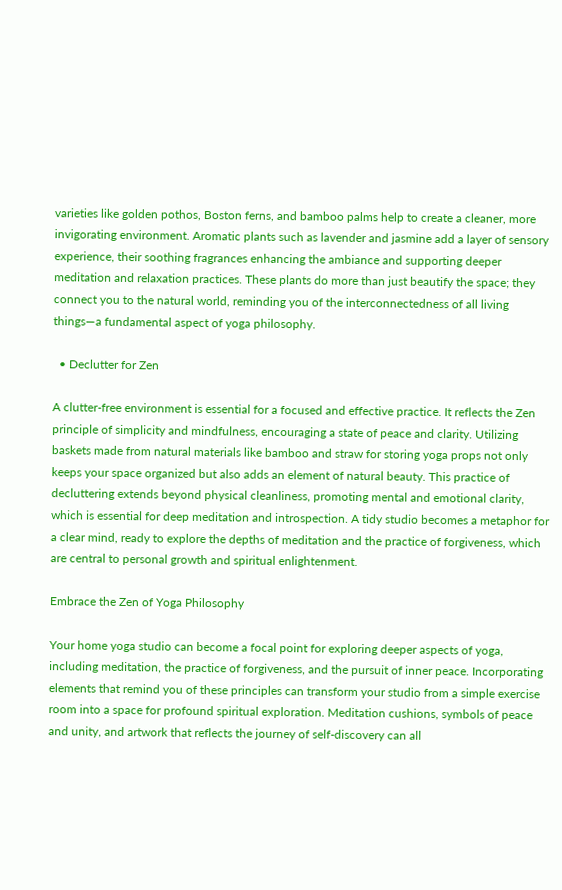varieties like golden pothos, Boston ferns, and bamboo palms help to create a cleaner, more invigorating environment. Aromatic plants such as lavender and jasmine add a layer of sensory experience, their soothing fragrances enhancing the ambiance and supporting deeper meditation and relaxation practices. These plants do more than just beautify the space; they connect you to the natural world, reminding you of the interconnectedness of all living things—a fundamental aspect of yoga philosophy.

  • Declutter for Zen

A clutter-free environment is essential for a focused and effective practice. It reflects the Zen principle of simplicity and mindfulness, encouraging a state of peace and clarity. Utilizing baskets made from natural materials like bamboo and straw for storing yoga props not only keeps your space organized but also adds an element of natural beauty. This practice of decluttering extends beyond physical cleanliness, promoting mental and emotional clarity, which is essential for deep meditation and introspection. A tidy studio becomes a metaphor for a clear mind, ready to explore the depths of meditation and the practice of forgiveness, which are central to personal growth and spiritual enlightenment.

Embrace the Zen of Yoga Philosophy

Your home yoga studio can become a focal point for exploring deeper aspects of yoga, including meditation, the practice of forgiveness, and the pursuit of inner peace. Incorporating elements that remind you of these principles can transform your studio from a simple exercise room into a space for profound spiritual exploration. Meditation cushions, symbols of peace and unity, and artwork that reflects the journey of self-discovery can all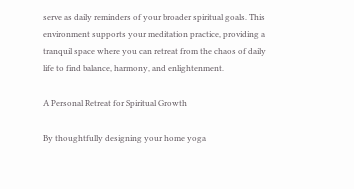serve as daily reminders of your broader spiritual goals. This environment supports your meditation practice, providing a tranquil space where you can retreat from the chaos of daily life to find balance, harmony, and enlightenment.

A Personal Retreat for Spiritual Growth

By thoughtfully designing your home yoga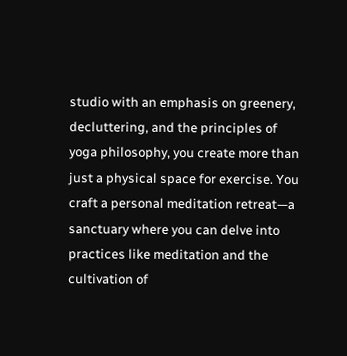studio with an emphasis on greenery, decluttering, and the principles of yoga philosophy, you create more than just a physical space for exercise. You craft a personal meditation retreat—a sanctuary where you can delve into practices like meditation and the cultivation of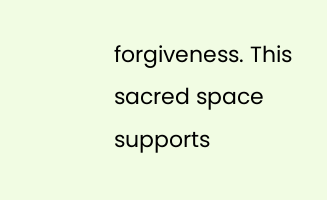forgiveness. This sacred space supports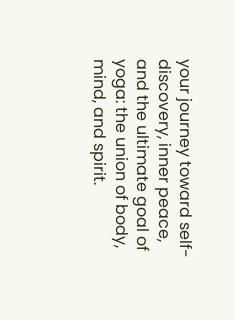your journey toward self-discovery, inner peace, and the ultimate goal of yoga: the union of body, mind, and spirit.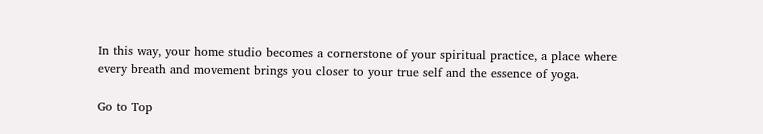In this way, your home studio becomes a cornerstone of your spiritual practice, a place where every breath and movement brings you closer to your true self and the essence of yoga.

Go to Top